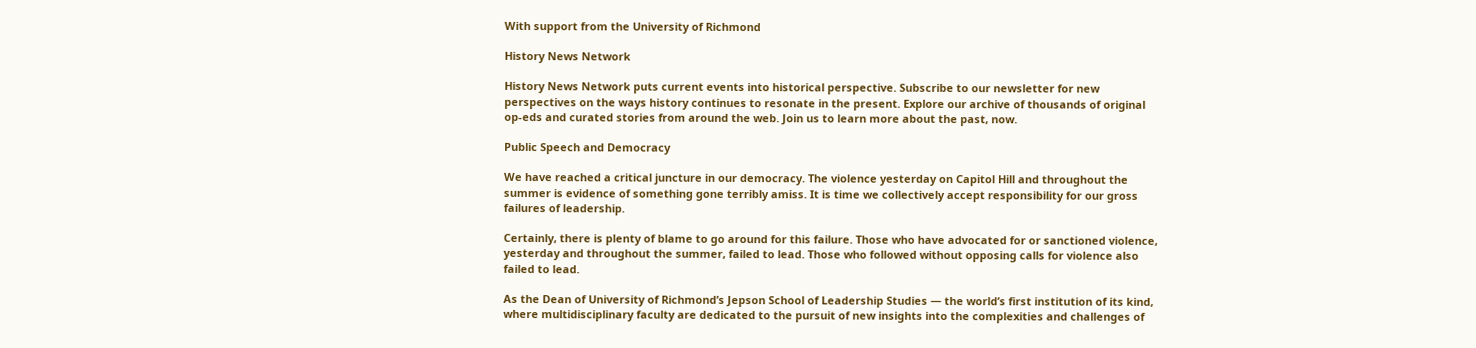With support from the University of Richmond

History News Network

History News Network puts current events into historical perspective. Subscribe to our newsletter for new perspectives on the ways history continues to resonate in the present. Explore our archive of thousands of original op-eds and curated stories from around the web. Join us to learn more about the past, now.

Public Speech and Democracy

We have reached a critical juncture in our democracy. The violence yesterday on Capitol Hill and throughout the summer is evidence of something gone terribly amiss. It is time we collectively accept responsibility for our gross failures of leadership.

Certainly, there is plenty of blame to go around for this failure. Those who have advocated for or sanctioned violence, yesterday and throughout the summer, failed to lead. Those who followed without opposing calls for violence also failed to lead.

As the Dean of University of Richmond’s Jepson School of Leadership Studies — the world’s first institution of its kind, where multidisciplinary faculty are dedicated to the pursuit of new insights into the complexities and challenges of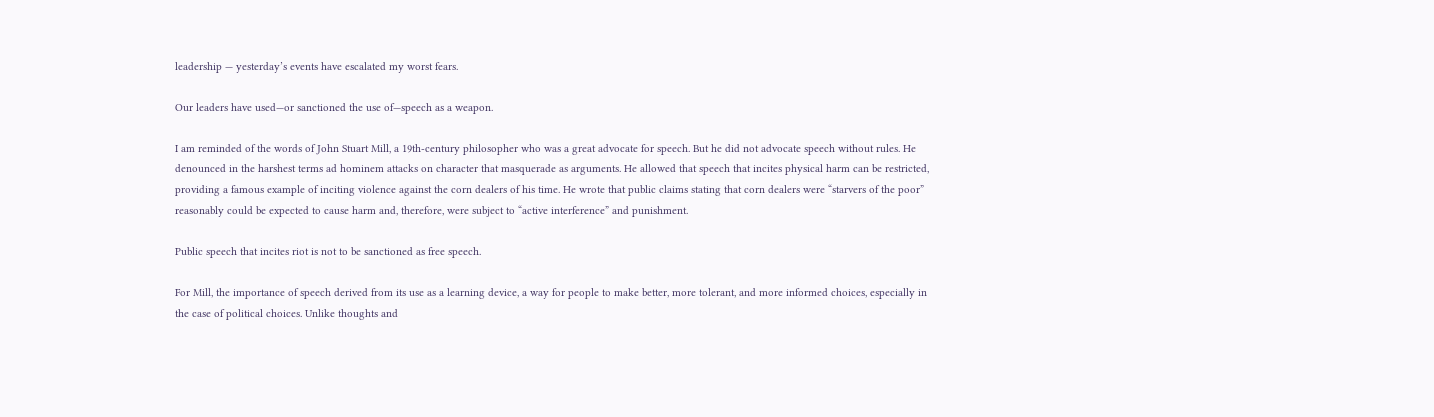leadership — yesterday’s events have escalated my worst fears.

Our leaders have used—or sanctioned the use of—speech as a weapon.

I am reminded of the words of John Stuart Mill, a 19th-century philosopher who was a great advocate for speech. But he did not advocate speech without rules. He denounced in the harshest terms ad hominem attacks on character that masquerade as arguments. He allowed that speech that incites physical harm can be restricted, providing a famous example of inciting violence against the corn dealers of his time. He wrote that public claims stating that corn dealers were “starvers of the poor” reasonably could be expected to cause harm and, therefore, were subject to “active interference” and punishment.

Public speech that incites riot is not to be sanctioned as free speech.

For Mill, the importance of speech derived from its use as a learning device, a way for people to make better, more tolerant, and more informed choices, especially in the case of political choices. Unlike thoughts and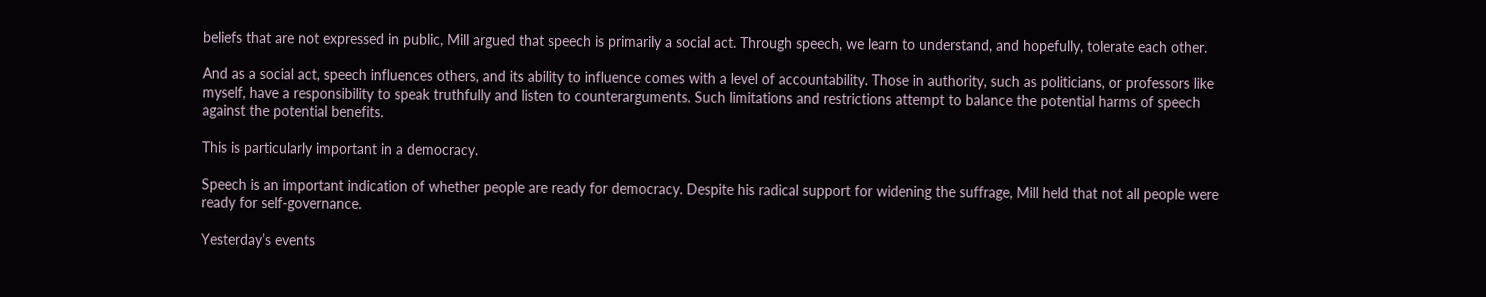beliefs that are not expressed in public, Mill argued that speech is primarily a social act. Through speech, we learn to understand, and hopefully, tolerate each other.

And as a social act, speech influences others, and its ability to influence comes with a level of accountability. Those in authority, such as politicians, or professors like myself, have a responsibility to speak truthfully and listen to counterarguments. Such limitations and restrictions attempt to balance the potential harms of speech against the potential benefits.

This is particularly important in a democracy.

Speech is an important indication of whether people are ready for democracy. Despite his radical support for widening the suffrage, Mill held that not all people were ready for self-governance.

Yesterday’s events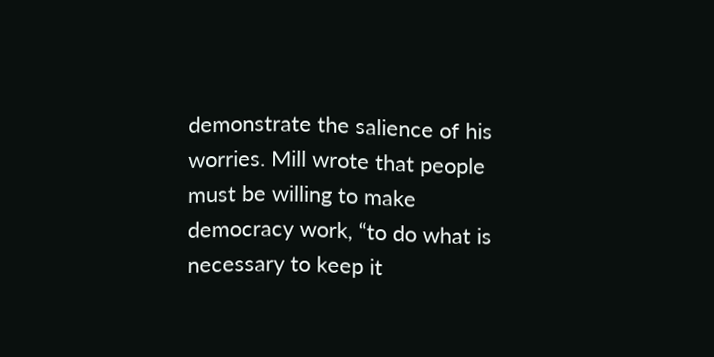demonstrate the salience of his worries. Mill wrote that people must be willing to make democracy work, “to do what is necessary to keep it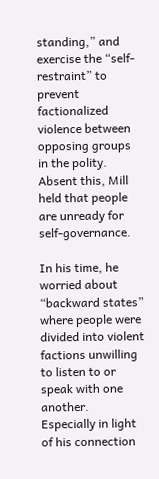standing,” and exercise the “self-restraint” to prevent factionalized violence between opposing groups in the polity. Absent this, Mill held that people are unready for self-governance.

In his time, he worried about “backward states” where people were divided into violent factions unwilling to listen to or speak with one another. Especially in light of his connection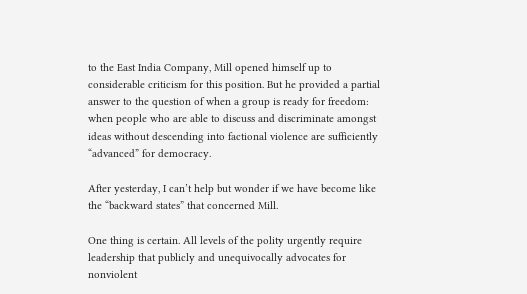to the East India Company, Mill opened himself up to considerable criticism for this position. But he provided a partial answer to the question of when a group is ready for freedom: when people who are able to discuss and discriminate amongst ideas without descending into factional violence are sufficiently “advanced” for democracy.

After yesterday, I can’t help but wonder if we have become like the “backward states” that concerned Mill.

One thing is certain. All levels of the polity urgently require leadership that publicly and unequivocally advocates for nonviolent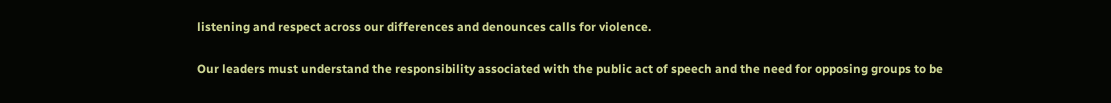listening and respect across our differences and denounces calls for violence.

Our leaders must understand the responsibility associated with the public act of speech and the need for opposing groups to be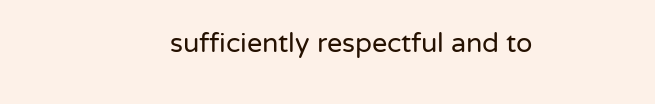sufficiently respectful and to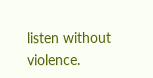listen without violence.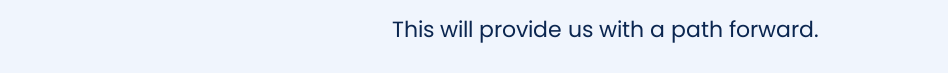This will provide us with a path forward.